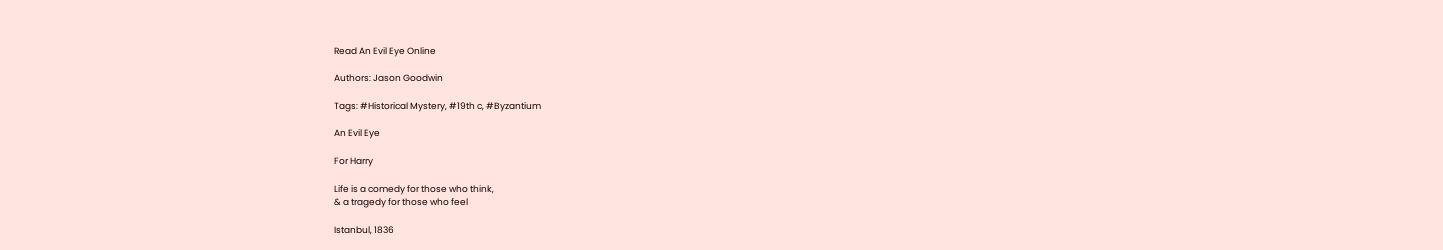Read An Evil Eye Online

Authors: Jason Goodwin

Tags: #Historical Mystery, #19th c, #Byzantium

An Evil Eye

For Harry

Life is a comedy for those who think,
& a tragedy for those who feel

Istanbul, 1836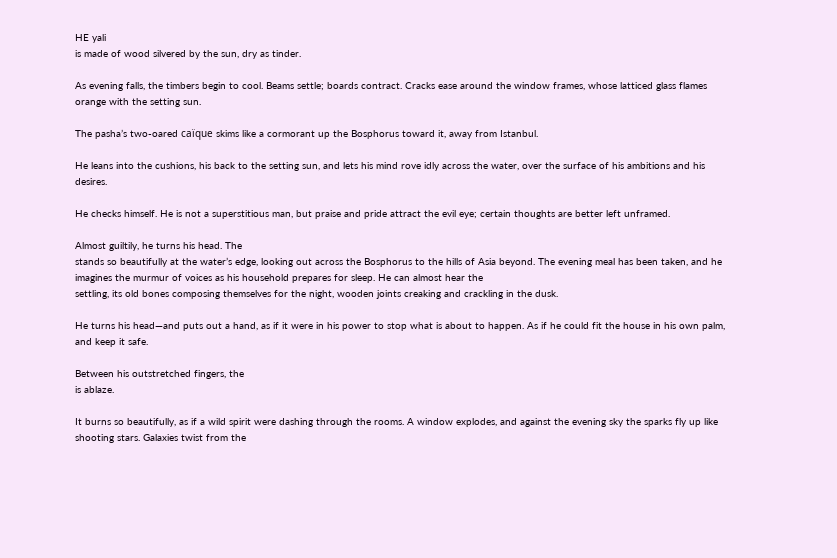HE yali
is made of wood silvered by the sun, dry as tinder.

As evening falls, the timbers begin to cool. Beams settle; boards contract. Cracks ease around the window frames, whose latticed glass flames orange with the setting sun.

The pasha’s two-oared caïque skims like a cormorant up the Bosphorus toward it, away from Istanbul.

He leans into the cushions, his back to the setting sun, and lets his mind rove idly across the water, over the surface of his ambitions and his desires.

He checks himself. He is not a superstitious man, but praise and pride attract the evil eye; certain thoughts are better left unframed.

Almost guiltily, he turns his head. The
stands so beautifully at the water’s edge, looking out across the Bosphorus to the hills of Asia beyond. The evening meal has been taken, and he imagines the murmur of voices as his household prepares for sleep. He can almost hear the
settling, its old bones composing themselves for the night, wooden joints creaking and crackling in the dusk.

He turns his head—and puts out a hand, as if it were in his power to stop what is about to happen. As if he could fit the house in his own palm, and keep it safe.

Between his outstretched fingers, the
is ablaze.

It burns so beautifully, as if a wild spirit were dashing through the rooms. A window explodes, and against the evening sky the sparks fly up like shooting stars. Galaxies twist from the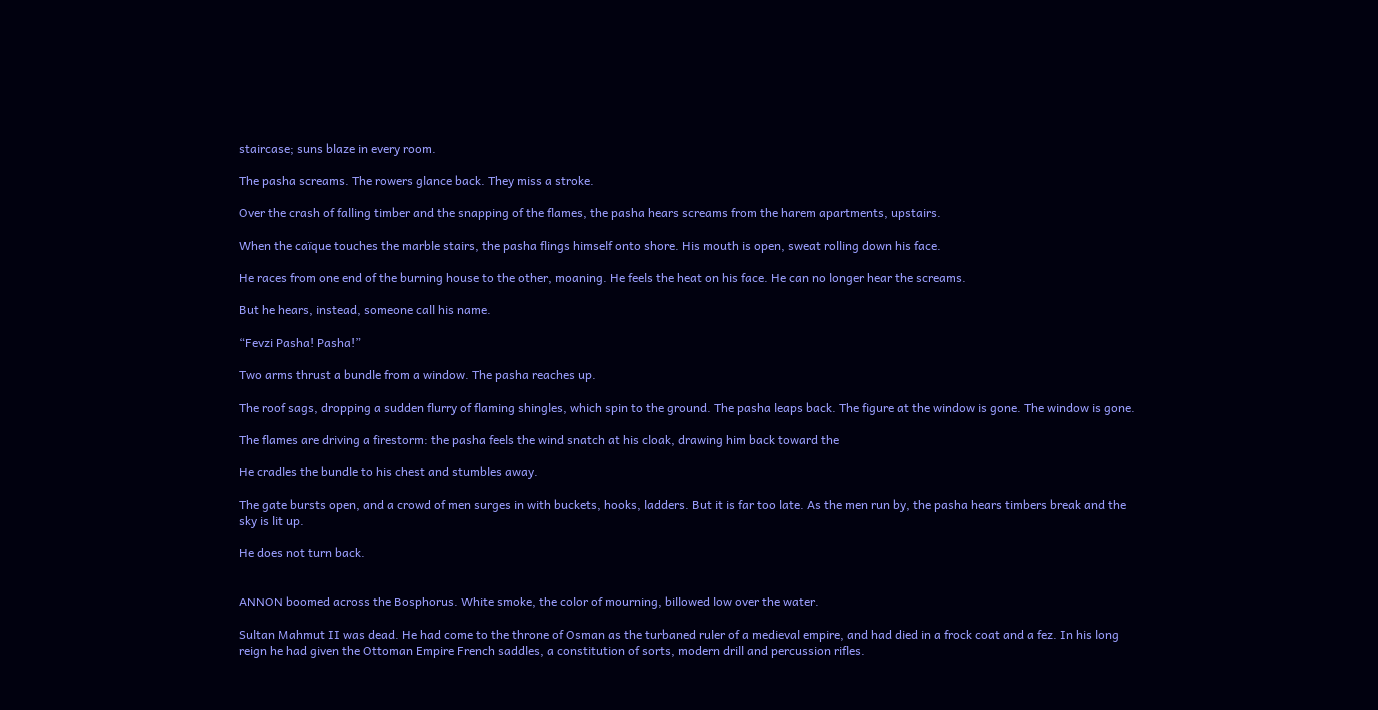staircase; suns blaze in every room.

The pasha screams. The rowers glance back. They miss a stroke.

Over the crash of falling timber and the snapping of the flames, the pasha hears screams from the harem apartments, upstairs.

When the caïque touches the marble stairs, the pasha flings himself onto shore. His mouth is open, sweat rolling down his face.

He races from one end of the burning house to the other, moaning. He feels the heat on his face. He can no longer hear the screams.

But he hears, instead, someone call his name.

“Fevzi Pasha! Pasha!”

Two arms thrust a bundle from a window. The pasha reaches up.

The roof sags, dropping a sudden flurry of flaming shingles, which spin to the ground. The pasha leaps back. The figure at the window is gone. The window is gone.

The flames are driving a firestorm: the pasha feels the wind snatch at his cloak, drawing him back toward the

He cradles the bundle to his chest and stumbles away.

The gate bursts open, and a crowd of men surges in with buckets, hooks, ladders. But it is far too late. As the men run by, the pasha hears timbers break and the sky is lit up.

He does not turn back.


ANNON boomed across the Bosphorus. White smoke, the color of mourning, billowed low over the water.

Sultan Mahmut II was dead. He had come to the throne of Osman as the turbaned ruler of a medieval empire, and had died in a frock coat and a fez. In his long reign he had given the Ottoman Empire French saddles, a constitution of sorts, modern drill and percussion rifles.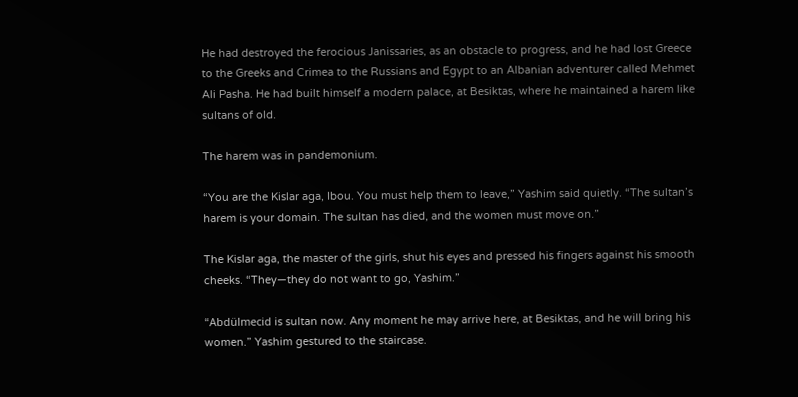He had destroyed the ferocious Janissaries, as an obstacle to progress, and he had lost Greece to the Greeks and Crimea to the Russians and Egypt to an Albanian adventurer called Mehmet Ali Pasha. He had built himself a modern palace, at Besiktas, where he maintained a harem like sultans of old.

The harem was in pandemonium.

“You are the Kislar aga, Ibou. You must help them to leave,” Yashim said quietly. “The sultan’s harem is your domain. The sultan has died, and the women must move on.”

The Kislar aga, the master of the girls, shut his eyes and pressed his fingers against his smooth cheeks. “They—they do not want to go, Yashim.”

“Abdülmecid is sultan now. Any moment he may arrive here, at Besiktas, and he will bring his women.” Yashim gestured to the staircase.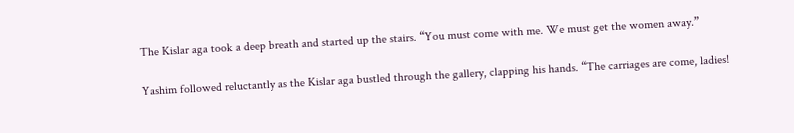The Kislar aga took a deep breath and started up the stairs. “You must come with me. We must get the women away.”

Yashim followed reluctantly as the Kislar aga bustled through the gallery, clapping his hands. “The carriages are come, ladies!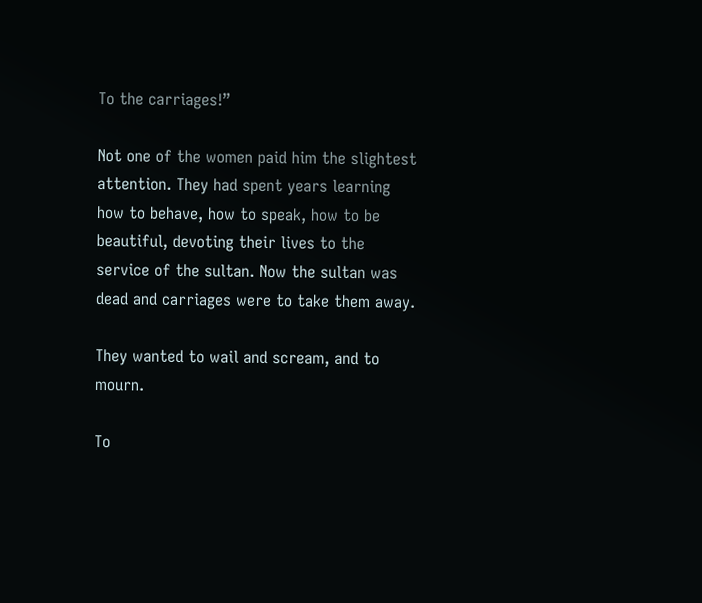To the carriages!”

Not one of the women paid him the slightest attention. They had spent years learning how to behave, how to speak, how to be beautiful, devoting their lives to the service of the sultan. Now the sultan was dead and carriages were to take them away.

They wanted to wail and scream, and to mourn.

To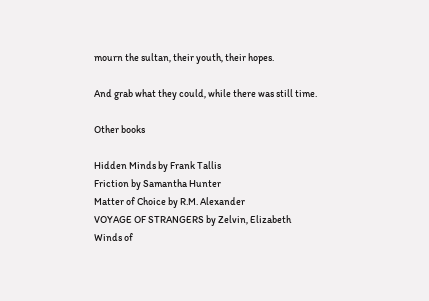mourn the sultan, their youth, their hopes.

And grab what they could, while there was still time.

Other books

Hidden Minds by Frank Tallis
Friction by Samantha Hunter
Matter of Choice by R.M. Alexander
VOYAGE OF STRANGERS by Zelvin, Elizabeth
Winds of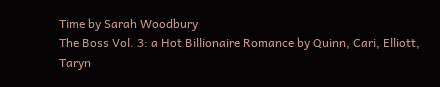Time by Sarah Woodbury
The Boss Vol. 3: a Hot Billionaire Romance by Quinn, Cari, Elliott, Taryn